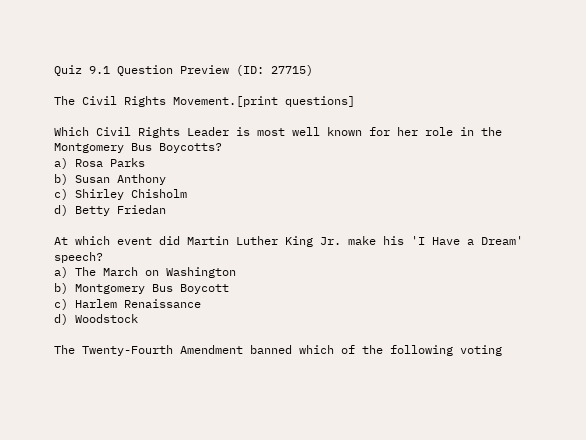Quiz 9.1 Question Preview (ID: 27715)

The Civil Rights Movement.[print questions]

Which Civil Rights Leader is most well known for her role in the Montgomery Bus Boycotts?
a) Rosa Parks
b) Susan Anthony
c) Shirley Chisholm
d) Betty Friedan

At which event did Martin Luther King Jr. make his 'I Have a Dream' speech?
a) The March on Washington
b) Montgomery Bus Boycott
c) Harlem Renaissance
d) Woodstock

The Twenty-Fourth Amendment banned which of the following voting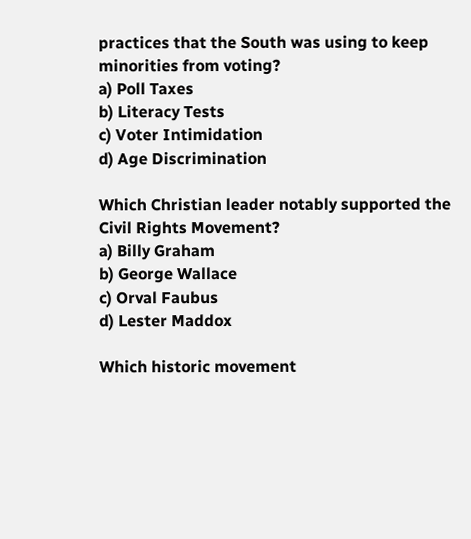practices that the South was using to keep minorities from voting?
a) Poll Taxes
b) Literacy Tests
c) Voter Intimidation
d) Age Discrimination

Which Christian leader notably supported the Civil Rights Movement?
a) Billy Graham
b) George Wallace
c) Orval Faubus
d) Lester Maddox

Which historic movement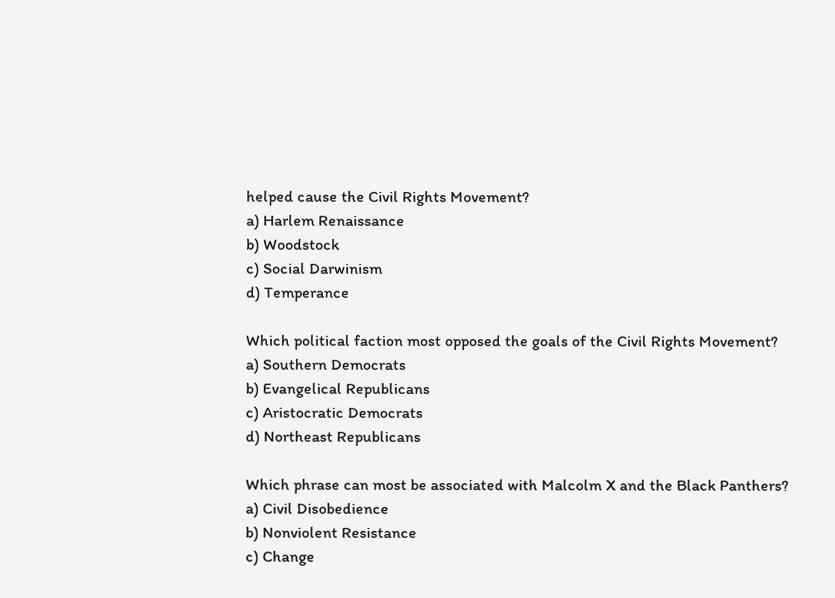helped cause the Civil Rights Movement?
a) Harlem Renaissance
b) Woodstock
c) Social Darwinism
d) Temperance

Which political faction most opposed the goals of the Civil Rights Movement?
a) Southern Democrats
b) Evangelical Republicans
c) Aristocratic Democrats
d) Northeast Republicans

Which phrase can most be associated with Malcolm X and the Black Panthers?
a) Civil Disobedience
b) Nonviolent Resistance
c) Change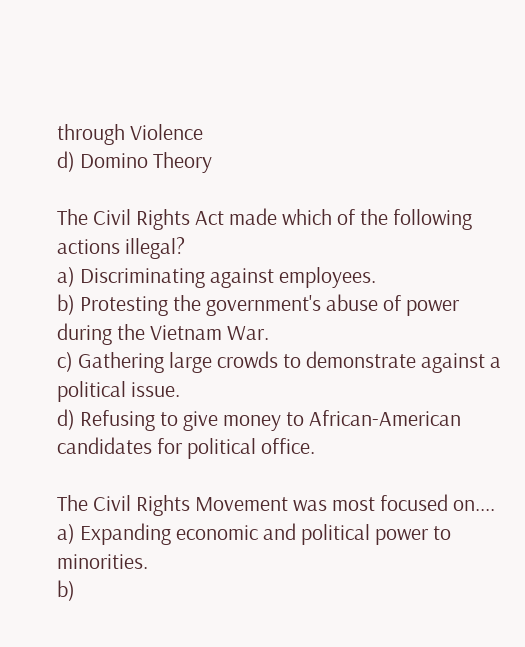through Violence
d) Domino Theory

The Civil Rights Act made which of the following actions illegal?
a) Discriminating against employees.
b) Protesting the government's abuse of power during the Vietnam War.
c) Gathering large crowds to demonstrate against a political issue.
d) Refusing to give money to African-American candidates for political office.

The Civil Rights Movement was most focused on....
a) Expanding economic and political power to minorities.
b)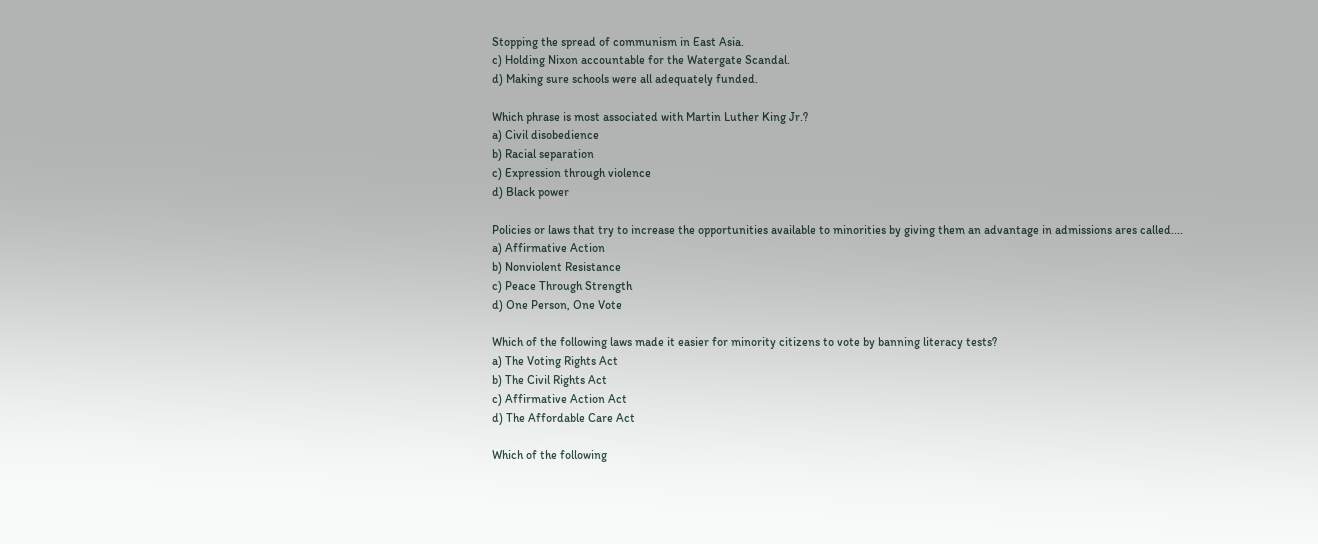Stopping the spread of communism in East Asia.
c) Holding Nixon accountable for the Watergate Scandal.
d) Making sure schools were all adequately funded.

Which phrase is most associated with Martin Luther King Jr.?
a) Civil disobedience
b) Racial separation
c) Expression through violence
d) Black power

Policies or laws that try to increase the opportunities available to minorities by giving them an advantage in admissions ares called....
a) Affirmative Action
b) Nonviolent Resistance
c) Peace Through Strength
d) One Person, One Vote

Which of the following laws made it easier for minority citizens to vote by banning literacy tests?
a) The Voting Rights Act
b) The Civil Rights Act
c) Affirmative Action Act
d) The Affordable Care Act

Which of the following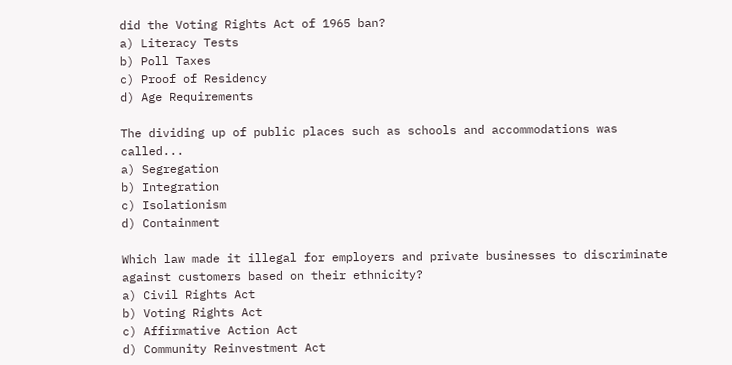did the Voting Rights Act of 1965 ban?
a) Literacy Tests
b) Poll Taxes
c) Proof of Residency
d) Age Requirements

The dividing up of public places such as schools and accommodations was called...
a) Segregation
b) Integration
c) Isolationism
d) Containment

Which law made it illegal for employers and private businesses to discriminate against customers based on their ethnicity?
a) Civil Rights Act
b) Voting Rights Act
c) Affirmative Action Act
d) Community Reinvestment Act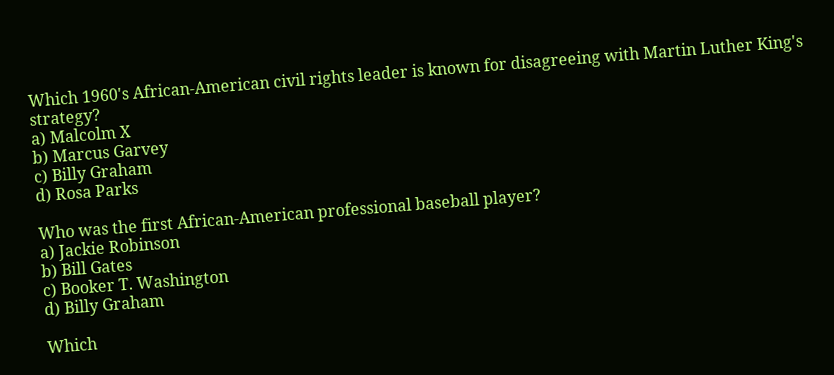Which 1960's African-American civil rights leader is known for disagreeing with Martin Luther King's strategy?
a) Malcolm X
b) Marcus Garvey
c) Billy Graham
d) Rosa Parks

Who was the first African-American professional baseball player?
a) Jackie Robinson
b) Bill Gates
c) Booker T. Washington
d) Billy Graham

Which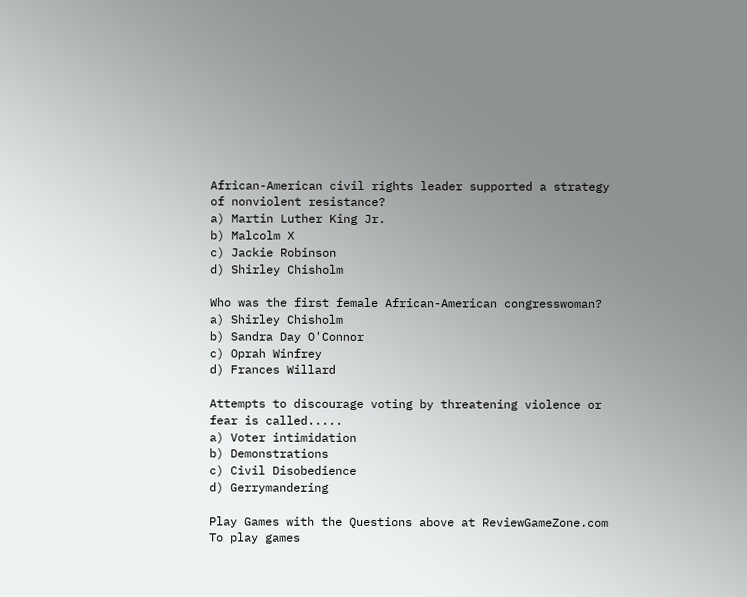African-American civil rights leader supported a strategy of nonviolent resistance?
a) Martin Luther King Jr.
b) Malcolm X
c) Jackie Robinson
d) Shirley Chisholm

Who was the first female African-American congresswoman?
a) Shirley Chisholm
b) Sandra Day O'Connor
c) Oprah Winfrey
d) Frances Willard

Attempts to discourage voting by threatening violence or fear is called.....
a) Voter intimidation
b) Demonstrations
c) Civil Disobedience
d) Gerrymandering

Play Games with the Questions above at ReviewGameZone.com
To play games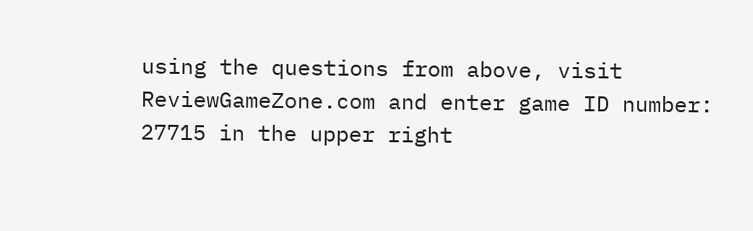using the questions from above, visit ReviewGameZone.com and enter game ID number: 27715 in the upper right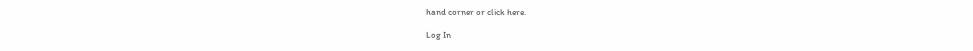hand corner or click here.

Log In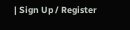| Sign Up / Register